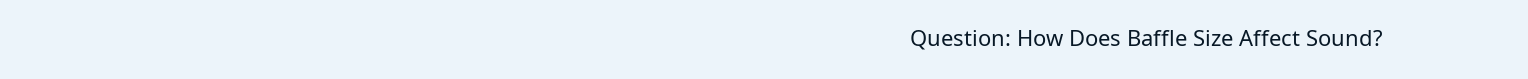Question: How Does Baffle Size Affect Sound?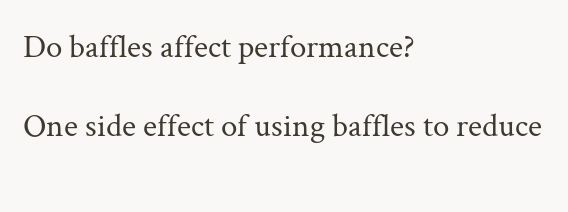Do baffles affect performance?

One side effect of using baffles to reduce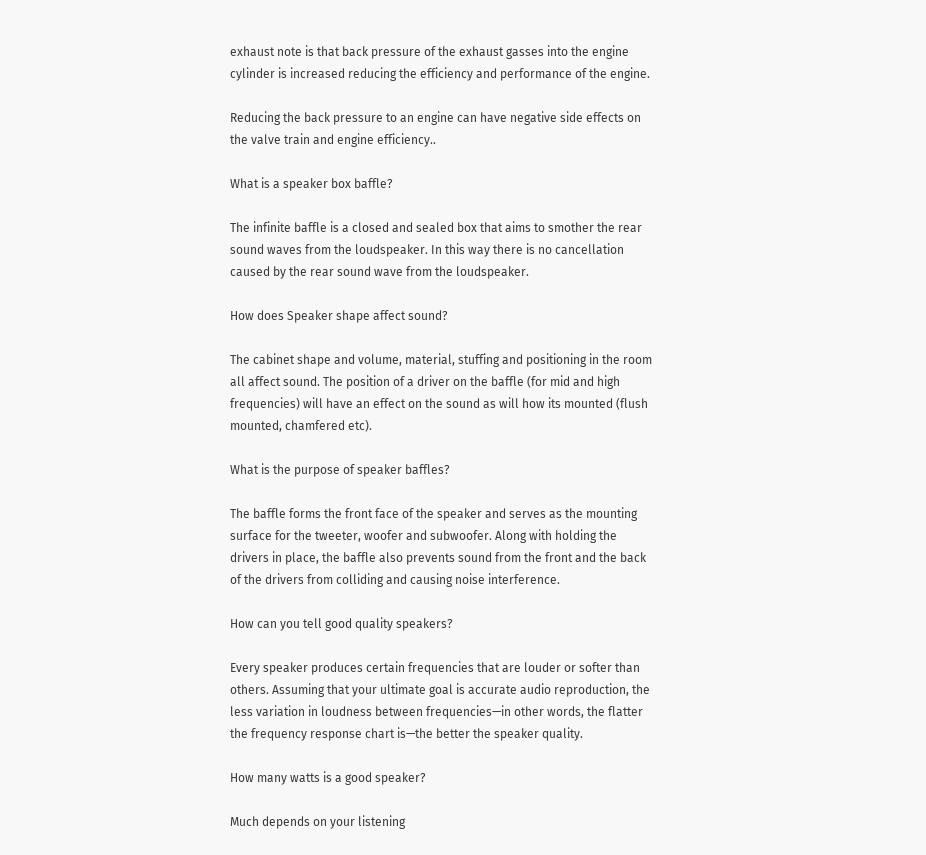exhaust note is that back pressure of the exhaust gasses into the engine cylinder is increased reducing the efficiency and performance of the engine.

Reducing the back pressure to an engine can have negative side effects on the valve train and engine efficiency..

What is a speaker box baffle?

The infinite baffle is a closed and sealed box that aims to smother the rear sound waves from the loudspeaker. In this way there is no cancellation caused by the rear sound wave from the loudspeaker.

How does Speaker shape affect sound?

The cabinet shape and volume, material, stuffing and positioning in the room all affect sound. The position of a driver on the baffle (for mid and high frequencies) will have an effect on the sound as will how its mounted (flush mounted, chamfered etc).

What is the purpose of speaker baffles?

The baffle forms the front face of the speaker and serves as the mounting surface for the tweeter, woofer and subwoofer. Along with holding the drivers in place, the baffle also prevents sound from the front and the back of the drivers from colliding and causing noise interference.

How can you tell good quality speakers?

Every speaker produces certain frequencies that are louder or softer than others. Assuming that your ultimate goal is accurate audio reproduction, the less variation in loudness between frequencies—in other words, the flatter the frequency response chart is—the better the speaker quality.

How many watts is a good speaker?

Much depends on your listening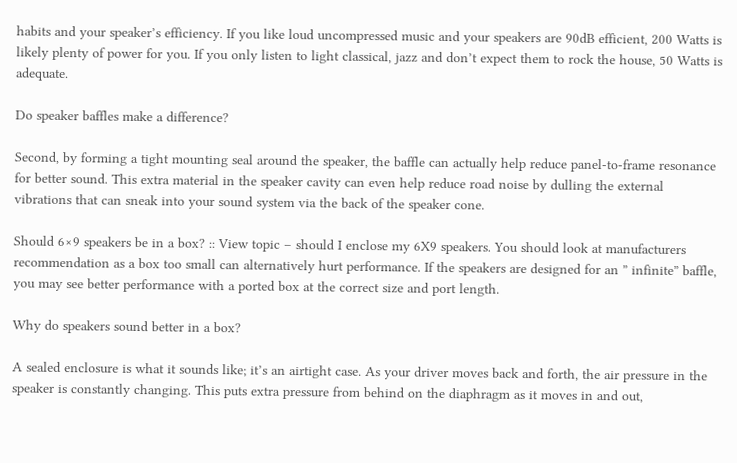habits and your speaker’s efficiency. If you like loud uncompressed music and your speakers are 90dB efficient, 200 Watts is likely plenty of power for you. If you only listen to light classical, jazz and don’t expect them to rock the house, 50 Watts is adequate.

Do speaker baffles make a difference?

Second, by forming a tight mounting seal around the speaker, the baffle can actually help reduce panel-to-frame resonance for better sound. This extra material in the speaker cavity can even help reduce road noise by dulling the external vibrations that can sneak into your sound system via the back of the speaker cone.

Should 6×9 speakers be in a box? :: View topic – should I enclose my 6X9 speakers. You should look at manufacturers recommendation as a box too small can alternatively hurt performance. If the speakers are designed for an ” infinite” baffle, you may see better performance with a ported box at the correct size and port length.

Why do speakers sound better in a box?

A sealed enclosure is what it sounds like; it’s an airtight case. As your driver moves back and forth, the air pressure in the speaker is constantly changing. This puts extra pressure from behind on the diaphragm as it moves in and out,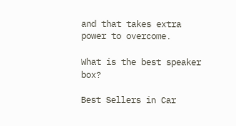and that takes extra power to overcome.

What is the best speaker box?

Best Sellers in Car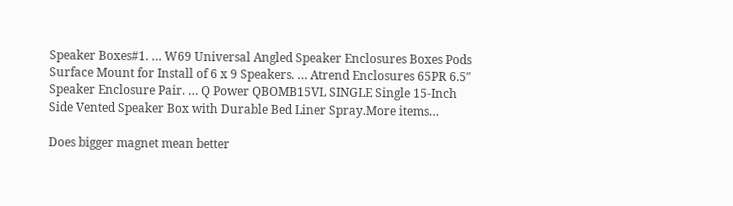Speaker Boxes#1. … W69 Universal Angled Speaker Enclosures Boxes Pods Surface Mount for Install of 6 x 9 Speakers. … Atrend Enclosures 65PR 6.5″ Speaker Enclosure Pair. … Q Power QBOMB15VL SINGLE Single 15-Inch Side Vented Speaker Box with Durable Bed Liner Spray.More items…

Does bigger magnet mean better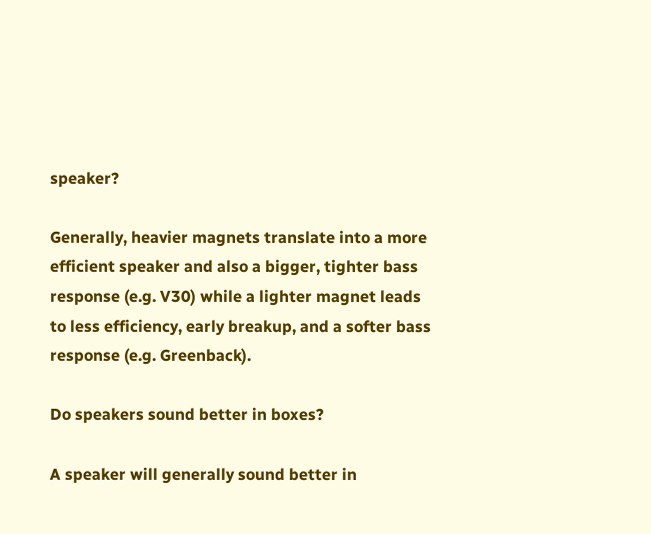speaker?

Generally, heavier magnets translate into a more efficient speaker and also a bigger, tighter bass response (e.g. V30) while a lighter magnet leads to less efficiency, early breakup, and a softer bass response (e.g. Greenback).

Do speakers sound better in boxes?

A speaker will generally sound better in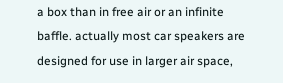a box than in free air or an infinite baffle. actually most car speakers are designed for use in larger air space,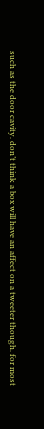such as the door cavity. don’t think a box will have an affect on a tweeter though. for most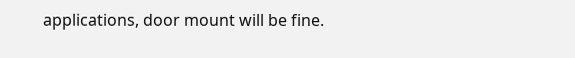applications, door mount will be fine.